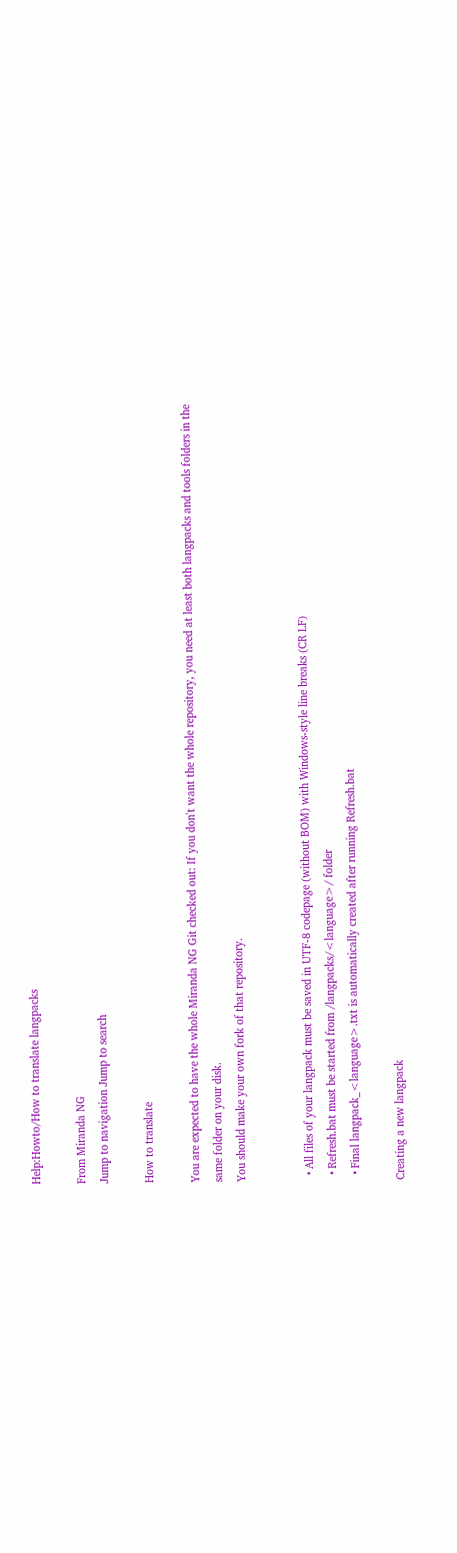Help:Howto/How to translate langpacks

From Miranda NG
Jump to navigation Jump to search

How to translate

You are expected to have the whole Miranda NG Git checked out: If you don't want the whole repository, you need at least both langpacks and tools folders in the same folder on your disk.
You should make your own fork of that repository.


  • All files of your langpack must be saved in UTF-8 codepage (without BOM) with Windows-style line breaks (CR LF)
  • Refresh.bat must be started from /langpacks/<language>/ folder
  • Final langpack_<language>.txt is automatically created after running Refresh.bat

Creating a new langpack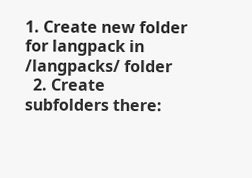1. Create new folder for langpack in /langpacks/ folder
  2. Create subfolders there: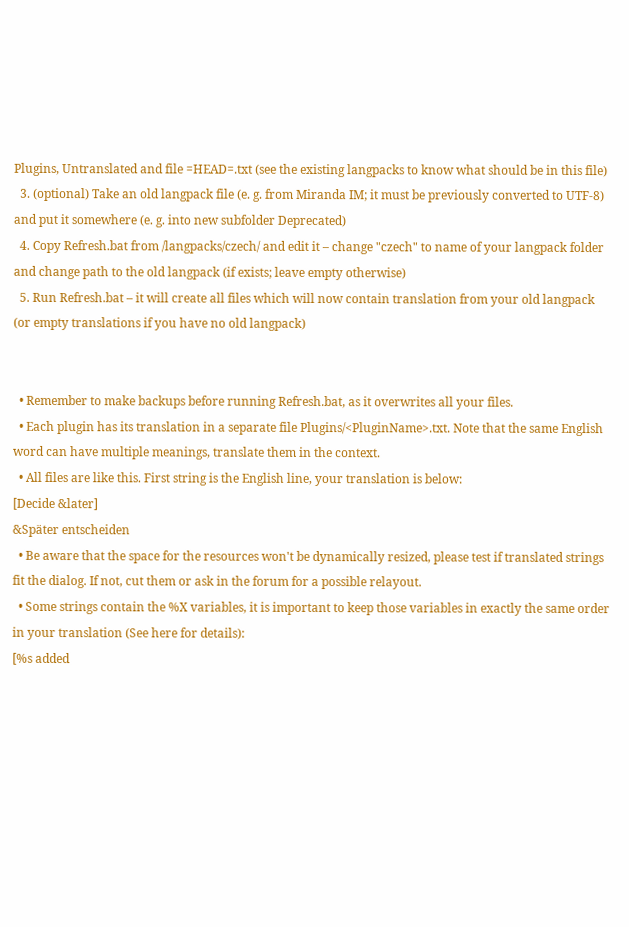Plugins, Untranslated and file =HEAD=.txt (see the existing langpacks to know what should be in this file)
  3. (optional) Take an old langpack file (e. g. from Miranda IM; it must be previously converted to UTF-8) and put it somewhere (e. g. into new subfolder Deprecated)
  4. Copy Refresh.bat from /langpacks/czech/ and edit it – change "czech" to name of your langpack folder and change path to the old langpack (if exists; leave empty otherwise)
  5. Run Refresh.bat – it will create all files which will now contain translation from your old langpack (or empty translations if you have no old langpack)


  • Remember to make backups before running Refresh.bat, as it overwrites all your files.
  • Each plugin has its translation in a separate file Plugins/<PluginName>.txt. Note that the same English word can have multiple meanings, translate them in the context.
  • All files are like this. First string is the English line, your translation is below:
[Decide &later]
&Später entscheiden
  • Be aware that the space for the resources won't be dynamically resized, please test if translated strings fit the dialog. If not, cut them or ask in the forum for a possible relayout.
  • Some strings contain the %X variables, it is important to keep those variables in exactly the same order in your translation (See here for details):
[%s added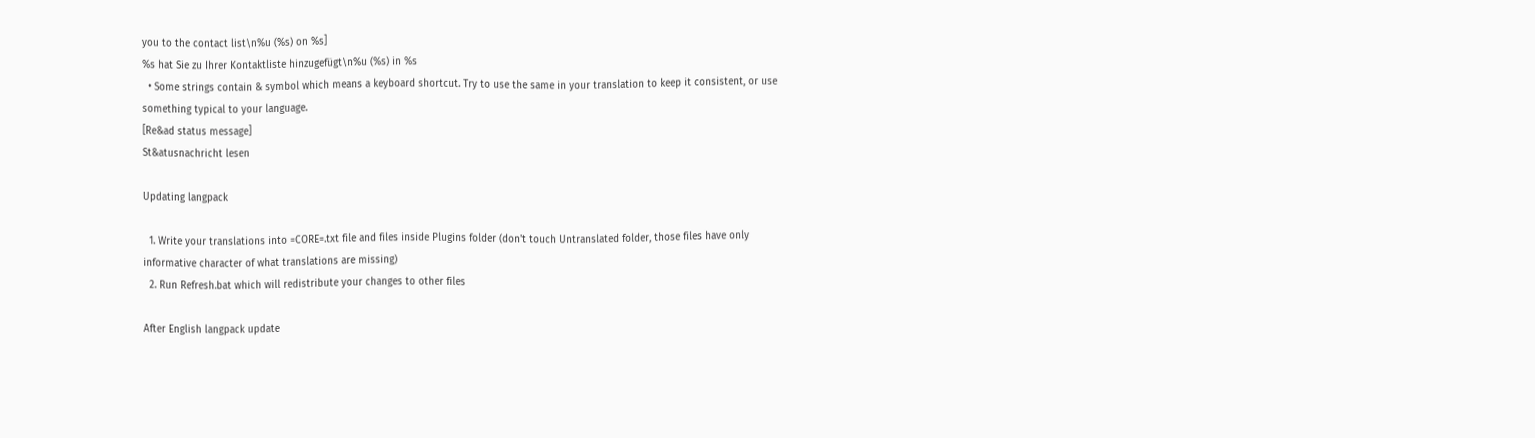you to the contact list\n%u (%s) on %s]
%s hat Sie zu Ihrer Kontaktliste hinzugefügt\n%u (%s) in %s
  • Some strings contain & symbol which means a keyboard shortcut. Try to use the same in your translation to keep it consistent, or use something typical to your language.
[Re&ad status message]
St&atusnachricht lesen

Updating langpack

  1. Write your translations into =CORE=.txt file and files inside Plugins folder (don't touch Untranslated folder, those files have only informative character of what translations are missing)
  2. Run Refresh.bat which will redistribute your changes to other files

After English langpack update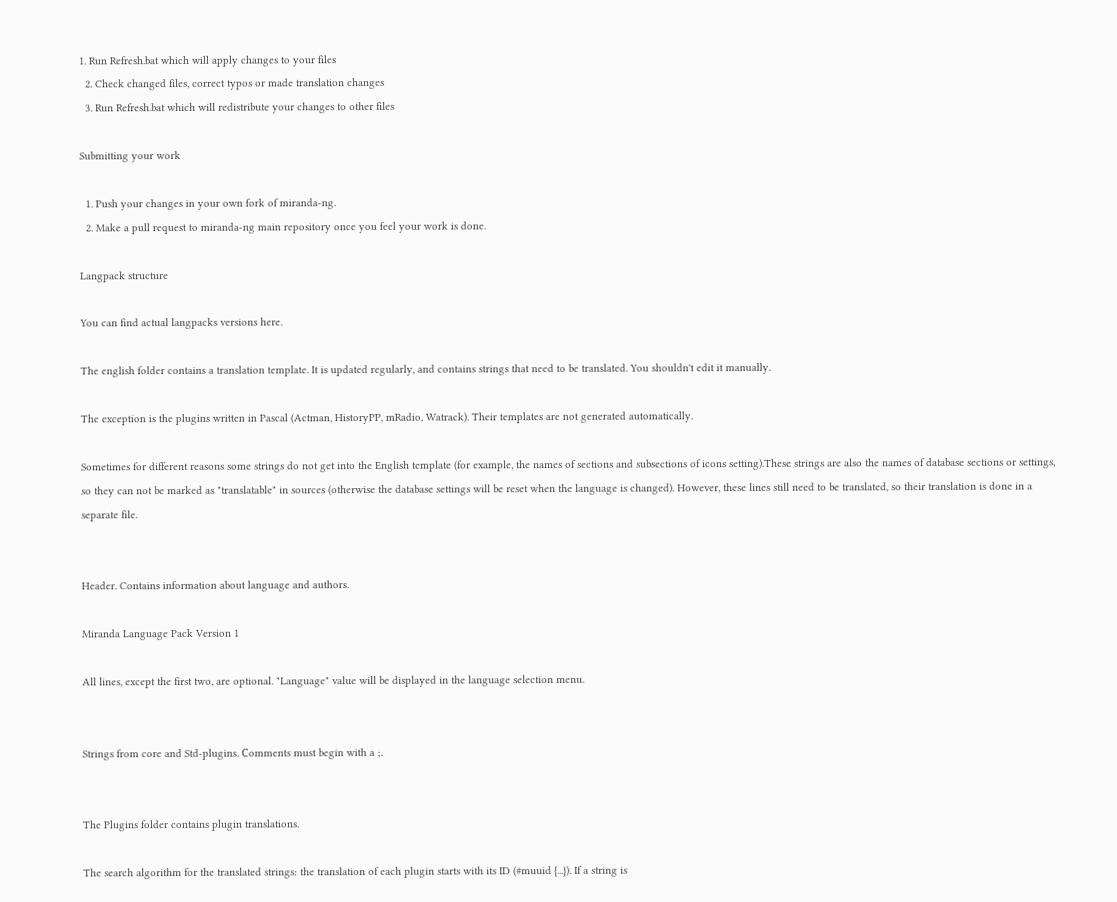1. Run Refresh.bat which will apply changes to your files
  2. Check changed files, correct typos or made translation changes
  3. Run Refresh.bat which will redistribute your changes to other files

Submitting your work

  1. Push your changes in your own fork of miranda-ng.
  2. Make a pull request to miranda-ng main repository once you feel your work is done.

Langpack structure

You can find actual langpacks versions here.

The english folder contains a translation template. It is updated regularly, and contains strings that need to be translated. You shouldn't edit it manually.

The exception is the plugins written in Pascal (Actman, HistoryPP, mRadio, Watrack). Their templates are not generated automatically.

Sometimes for different reasons some strings do not get into the English template (for example, the names of sections and subsections of icons setting).These strings are also the names of database sections or settings, so they can not be marked as "translatable" in sources (otherwise the database settings will be reset when the language is changed). However, these lines still need to be translated, so their translation is done in a separate file.


Header. Contains information about language and authors.

Miranda Language Pack Version 1

All lines, except the first two, are optional. "Language" value will be displayed in the language selection menu.


Strings from core and Std-plugins. Сomments must begin with a ;.


The Plugins folder contains plugin translations.

The search algorithm for the translated strings: the translation of each plugin starts with its ID (#muuid {...}). If a string is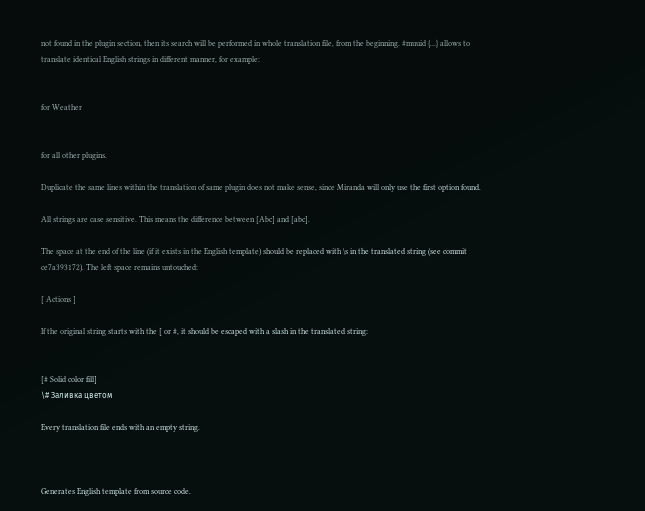not found in the plugin section, then its search will be performed in whole translation file, from the beginning. #muuid {...} allows to translate identical English strings in different manner, for example:


for Weather


for all other plugins.

Duplicate the same lines within the translation of same plugin does not make sense, since Miranda will only use the first option found.

All strings are case sensitive. This means the difference between [Abc] and [abc].

The space at the end of the line (if it exists in the English template) should be replaced with \s in the translated string (see commit ce7a393172). The left space remains untouched:

[ Actions ]

If the original string starts with the [ or #, it should be escaped with a slash in the translated string:


[# Solid color fill]
\# Заливка цветом

Every translation file ends with an empty string.



Generates English template from source code.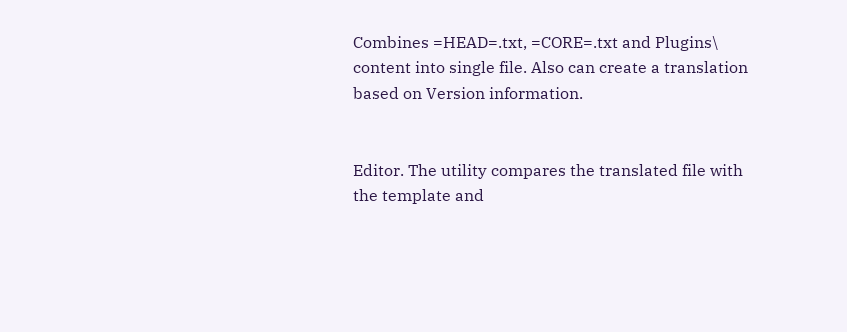Combines =HEAD=.txt, =CORE=.txt and Plugins\ content into single file. Also can create a translation based on Version information.


Editor. The utility compares the translated file with the template and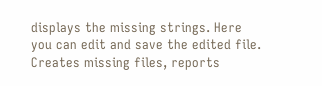displays the missing strings. Here you can edit and save the edited file. Creates missing files, reports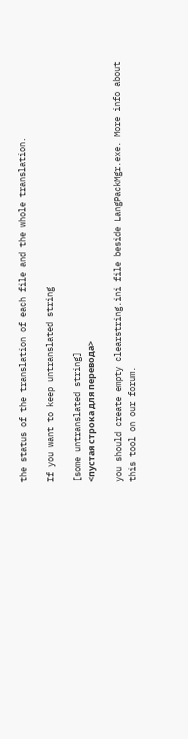the status of the translation of each file and the whole translation.

If you want to keep untranslated string

[some untranslated string]
<пустая строка для перевода>

you should create empty clearstring.ini file beside LangPackMgr.exe. More info about this tool on our forum.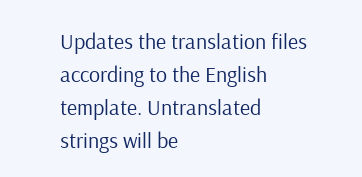Updates the translation files according to the English template. Untranslated strings will be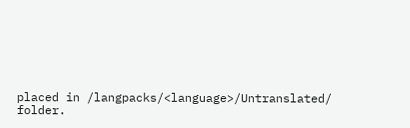placed in /langpacks/<language>/Untranslated/ folder.